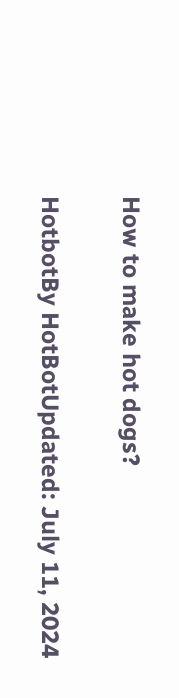How to make hot dogs?

HotbotBy HotBotUpdated: July 11, 2024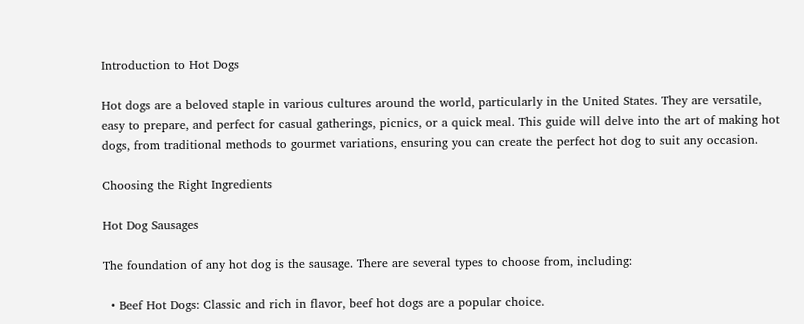Introduction to Hot Dogs

Hot dogs are a beloved staple in various cultures around the world, particularly in the United States. They are versatile, easy to prepare, and perfect for casual gatherings, picnics, or a quick meal. This guide will delve into the art of making hot dogs, from traditional methods to gourmet variations, ensuring you can create the perfect hot dog to suit any occasion.

Choosing the Right Ingredients

Hot Dog Sausages

The foundation of any hot dog is the sausage. There are several types to choose from, including:

  • Beef Hot Dogs: Classic and rich in flavor, beef hot dogs are a popular choice.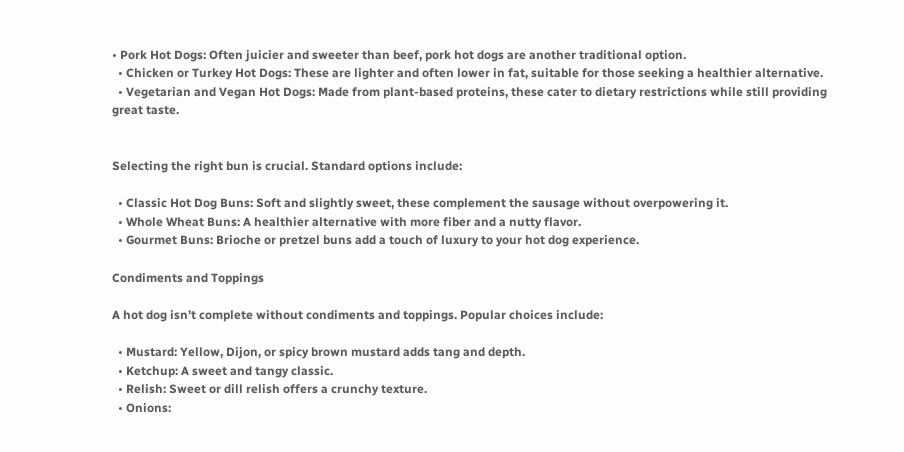• Pork Hot Dogs: Often juicier and sweeter than beef, pork hot dogs are another traditional option.
  • Chicken or Turkey Hot Dogs: These are lighter and often lower in fat, suitable for those seeking a healthier alternative.
  • Vegetarian and Vegan Hot Dogs: Made from plant-based proteins, these cater to dietary restrictions while still providing great taste.


Selecting the right bun is crucial. Standard options include:

  • Classic Hot Dog Buns: Soft and slightly sweet, these complement the sausage without overpowering it.
  • Whole Wheat Buns: A healthier alternative with more fiber and a nutty flavor.
  • Gourmet Buns: Brioche or pretzel buns add a touch of luxury to your hot dog experience.

Condiments and Toppings

A hot dog isn’t complete without condiments and toppings. Popular choices include:

  • Mustard: Yellow, Dijon, or spicy brown mustard adds tang and depth.
  • Ketchup: A sweet and tangy classic.
  • Relish: Sweet or dill relish offers a crunchy texture.
  • Onions: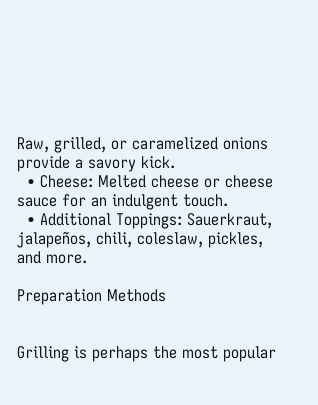Raw, grilled, or caramelized onions provide a savory kick.
  • Cheese: Melted cheese or cheese sauce for an indulgent touch.
  • Additional Toppings: Sauerkraut, jalapeños, chili, coleslaw, pickles, and more.

Preparation Methods


Grilling is perhaps the most popular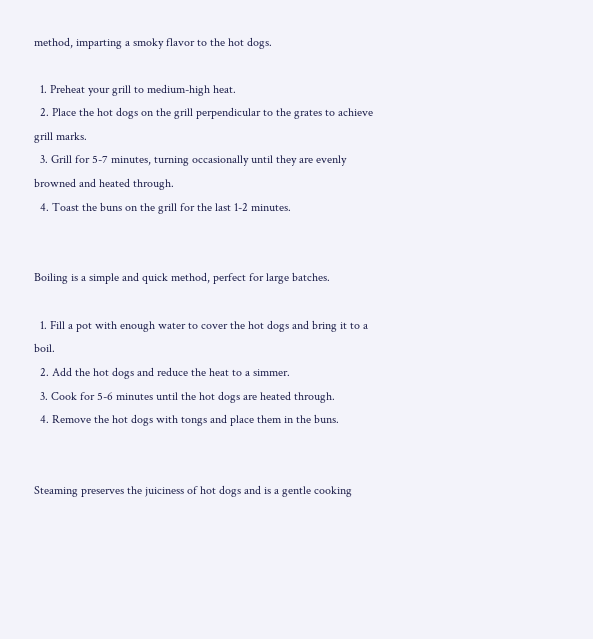method, imparting a smoky flavor to the hot dogs.

  1. Preheat your grill to medium-high heat.
  2. Place the hot dogs on the grill perpendicular to the grates to achieve grill marks.
  3. Grill for 5-7 minutes, turning occasionally until they are evenly browned and heated through.
  4. Toast the buns on the grill for the last 1-2 minutes.


Boiling is a simple and quick method, perfect for large batches.

  1. Fill a pot with enough water to cover the hot dogs and bring it to a boil.
  2. Add the hot dogs and reduce the heat to a simmer.
  3. Cook for 5-6 minutes until the hot dogs are heated through.
  4. Remove the hot dogs with tongs and place them in the buns.


Steaming preserves the juiciness of hot dogs and is a gentle cooking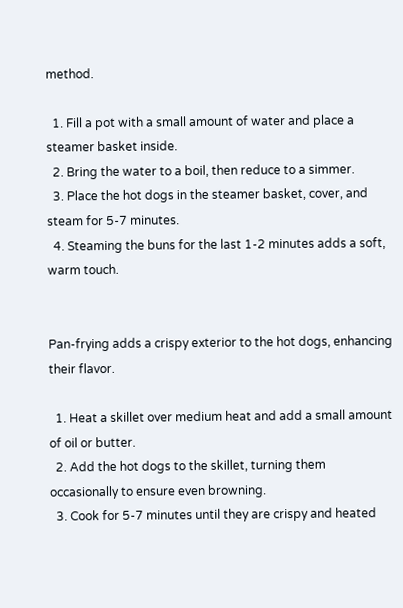method.

  1. Fill a pot with a small amount of water and place a steamer basket inside.
  2. Bring the water to a boil, then reduce to a simmer.
  3. Place the hot dogs in the steamer basket, cover, and steam for 5-7 minutes.
  4. Steaming the buns for the last 1-2 minutes adds a soft, warm touch.


Pan-frying adds a crispy exterior to the hot dogs, enhancing their flavor.

  1. Heat a skillet over medium heat and add a small amount of oil or butter.
  2. Add the hot dogs to the skillet, turning them occasionally to ensure even browning.
  3. Cook for 5-7 minutes until they are crispy and heated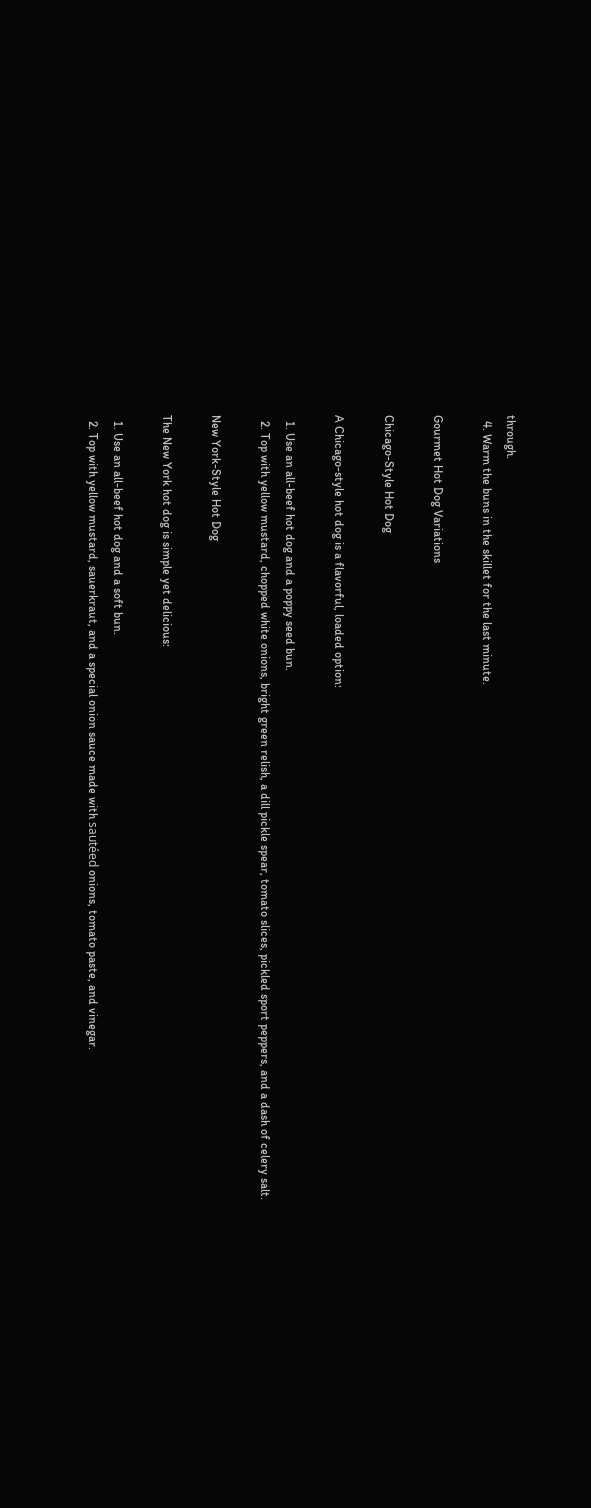through.
  4. Warm the buns in the skillet for the last minute.

Gourmet Hot Dog Variations

Chicago-Style Hot Dog

A Chicago-style hot dog is a flavorful, loaded option:

  1. Use an all-beef hot dog and a poppy seed bun.
  2. Top with yellow mustard, chopped white onions, bright green relish, a dill pickle spear, tomato slices, pickled sport peppers, and a dash of celery salt.

New York-Style Hot Dog

The New York hot dog is simple yet delicious:

  1. Use an all-beef hot dog and a soft bun.
  2. Top with yellow mustard, sauerkraut, and a special onion sauce made with sautéed onions, tomato paste, and vinegar.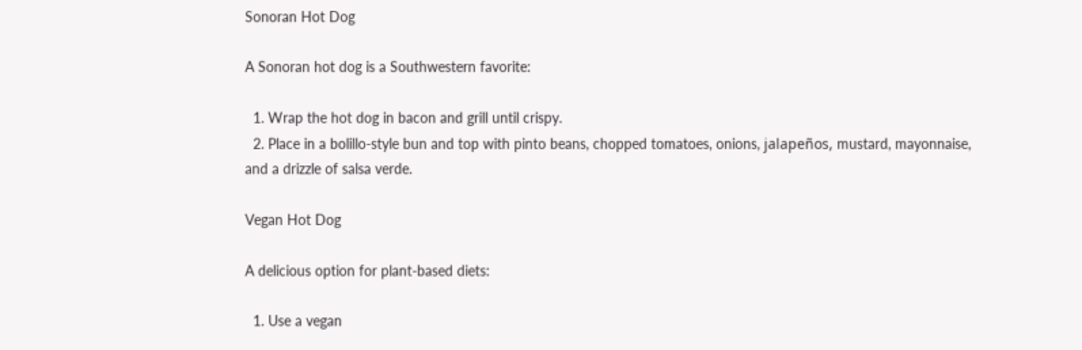Sonoran Hot Dog

A Sonoran hot dog is a Southwestern favorite:

  1. Wrap the hot dog in bacon and grill until crispy.
  2. Place in a bolillo-style bun and top with pinto beans, chopped tomatoes, onions, jalapeños, mustard, mayonnaise, and a drizzle of salsa verde.

Vegan Hot Dog

A delicious option for plant-based diets:

  1. Use a vegan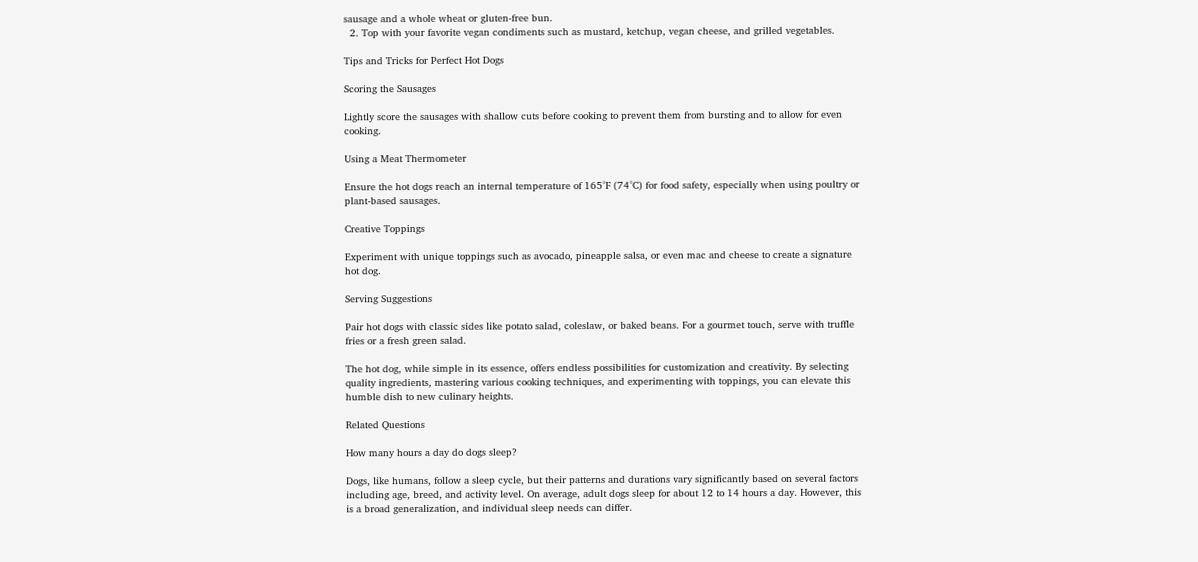sausage and a whole wheat or gluten-free bun.
  2. Top with your favorite vegan condiments such as mustard, ketchup, vegan cheese, and grilled vegetables.

Tips and Tricks for Perfect Hot Dogs

Scoring the Sausages

Lightly score the sausages with shallow cuts before cooking to prevent them from bursting and to allow for even cooking.

Using a Meat Thermometer

Ensure the hot dogs reach an internal temperature of 165°F (74°C) for food safety, especially when using poultry or plant-based sausages.

Creative Toppings

Experiment with unique toppings such as avocado, pineapple salsa, or even mac and cheese to create a signature hot dog.

Serving Suggestions

Pair hot dogs with classic sides like potato salad, coleslaw, or baked beans. For a gourmet touch, serve with truffle fries or a fresh green salad.

The hot dog, while simple in its essence, offers endless possibilities for customization and creativity. By selecting quality ingredients, mastering various cooking techniques, and experimenting with toppings, you can elevate this humble dish to new culinary heights.

Related Questions

How many hours a day do dogs sleep?

Dogs, like humans, follow a sleep cycle, but their patterns and durations vary significantly based on several factors including age, breed, and activity level. On average, adult dogs sleep for about 12 to 14 hours a day. However, this is a broad generalization, and individual sleep needs can differ.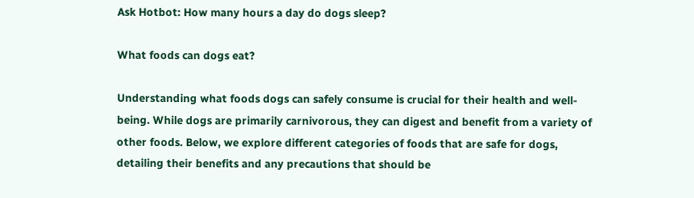Ask Hotbot: How many hours a day do dogs sleep?

What foods can dogs eat?

Understanding what foods dogs can safely consume is crucial for their health and well-being. While dogs are primarily carnivorous, they can digest and benefit from a variety of other foods. Below, we explore different categories of foods that are safe for dogs, detailing their benefits and any precautions that should be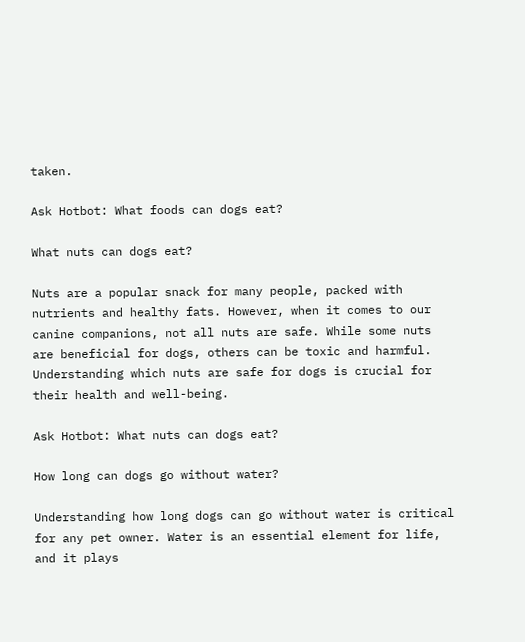taken.

Ask Hotbot: What foods can dogs eat?

What nuts can dogs eat?

Nuts are a popular snack for many people, packed with nutrients and healthy fats. However, when it comes to our canine companions, not all nuts are safe. While some nuts are beneficial for dogs, others can be toxic and harmful. Understanding which nuts are safe for dogs is crucial for their health and well-being.

Ask Hotbot: What nuts can dogs eat?

How long can dogs go without water?

Understanding how long dogs can go without water is critical for any pet owner. Water is an essential element for life, and it plays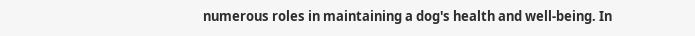numerous roles in maintaining a dog's health and well-being. In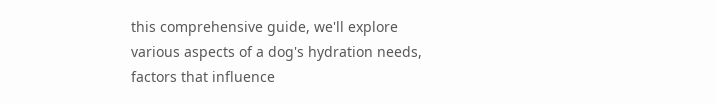this comprehensive guide, we'll explore various aspects of a dog's hydration needs, factors that influence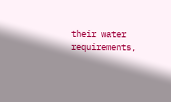their water requirements,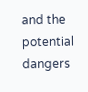and the potential dangers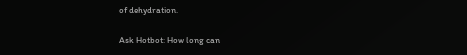of dehydration.

Ask Hotbot: How long can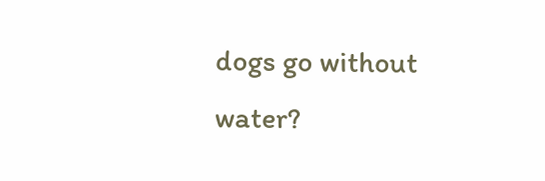dogs go without water?